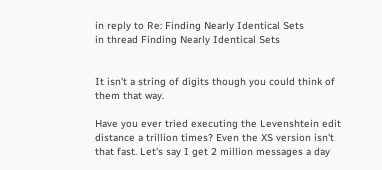in reply to Re: Finding Nearly Identical Sets
in thread Finding Nearly Identical Sets


It isn't a string of digits though you could think of them that way.

Have you ever tried executing the Levenshtein edit distance a trillion times? Even the XS version isn't that fast. Let's say I get 2 million messages a day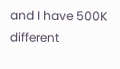and I have 500K different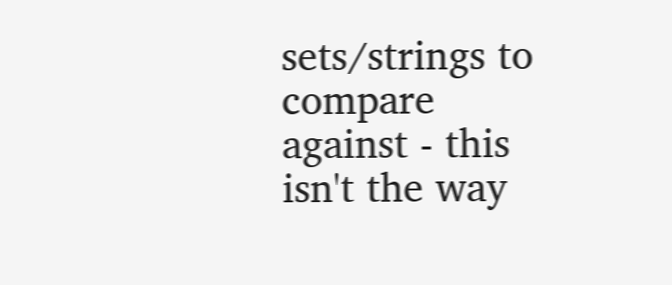sets/strings to compare against - this isn't the way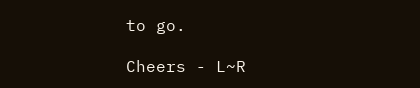to go.

Cheers - L~R